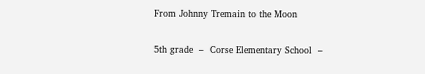From Johnny Tremain to the Moon

5th grade  –  Corse Elementary School  –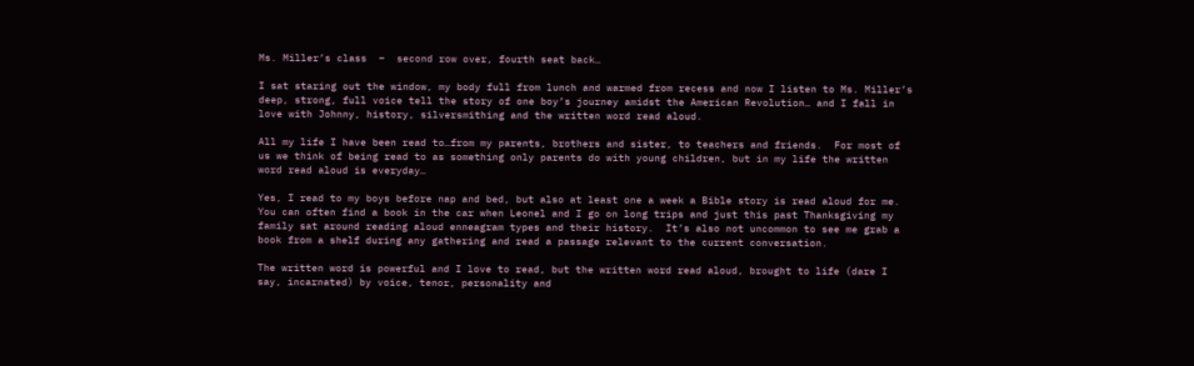Ms. Miller’s class  –  second row over, fourth seat back…

I sat staring out the window, my body full from lunch and warmed from recess and now I listen to Ms. Miller’s deep, strong, full voice tell the story of one boy’s journey amidst the American Revolution… and I fall in love with Johnny, history, silversmithing and the written word read aloud.

All my life I have been read to…from my parents, brothers and sister, to teachers and friends.  For most of us we think of being read to as something only parents do with young children, but in my life the written word read aloud is everyday…

Yes, I read to my boys before nap and bed, but also at least one a week a Bible story is read aloud for me. You can often find a book in the car when Leonel and I go on long trips and just this past Thanksgiving my family sat around reading aloud enneagram types and their history.  It’s also not uncommon to see me grab a book from a shelf during any gathering and read a passage relevant to the current conversation.

The written word is powerful and I love to read, but the written word read aloud, brought to life (dare I say, incarnated) by voice, tenor, personality and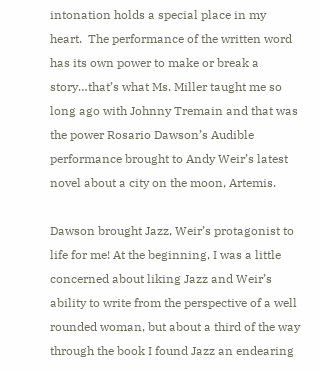intonation holds a special place in my heart.  The performance of the written word has its own power to make or break a story…that’s what Ms. Miller taught me so long ago with Johnny Tremain and that was the power Rosario Dawson’s Audible performance brought to Andy Weir’s latest novel about a city on the moon, Artemis.

Dawson brought Jazz, Weir’s protagonist to life for me! At the beginning, I was a little concerned about liking Jazz and Weir’s ability to write from the perspective of a well rounded woman, but about a third of the way through the book I found Jazz an endearing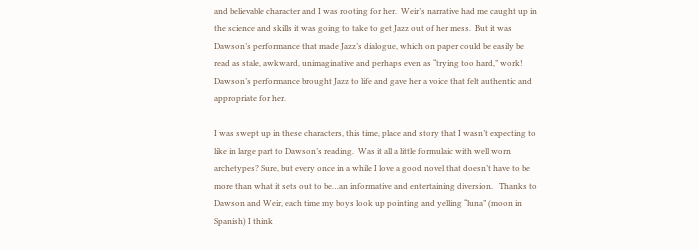and believable character and I was rooting for her.  Weir’s narrative had me caught up in the science and skills it was going to take to get Jazz out of her mess.  But it was Dawson’s performance that made Jazz’s dialogue, which on paper could be easily be read as stale, awkward, unimaginative and perhaps even as “trying too hard,” work!  Dawson’s performance brought Jazz to life and gave her a voice that felt authentic and appropriate for her.

I was swept up in these characters, this time, place and story that I wasn’t expecting to like in large part to Dawson’s reading.  Was it all a little formulaic with well worn archetypes? Sure, but every once in a while I love a good novel that doesn’t have to be more than what it sets out to be…an informative and entertaining diversion.   Thanks to Dawson and Weir, each time my boys look up pointing and yelling “luna” (moon in Spanish) I think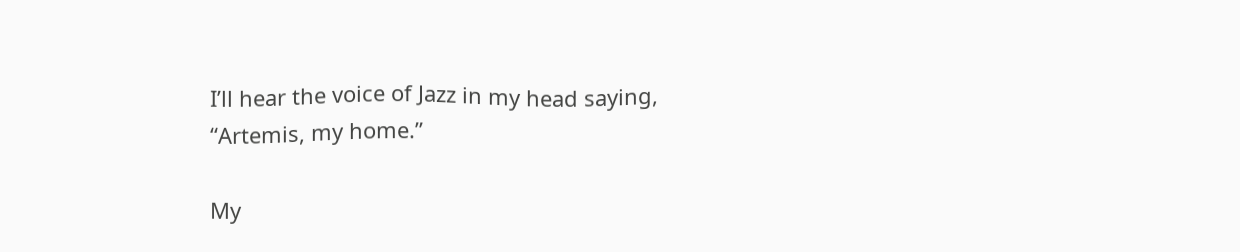I’ll hear the voice of Jazz in my head saying, “Artemis, my home.”

My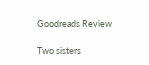Goodreads Review

Two sisters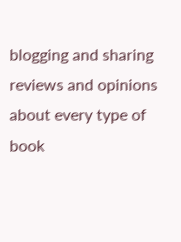blogging and sharing reviews and opinions about every type of book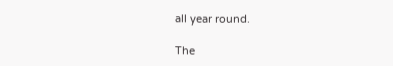all year round.

The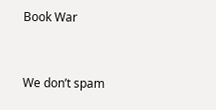Book War


We don’t spam